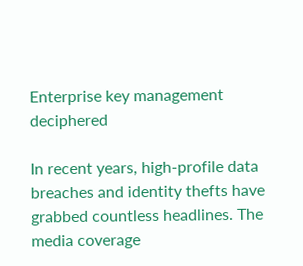Enterprise key management deciphered

In recent years, high-profile data breaches and identity thefts have
grabbed countless headlines. The media coverage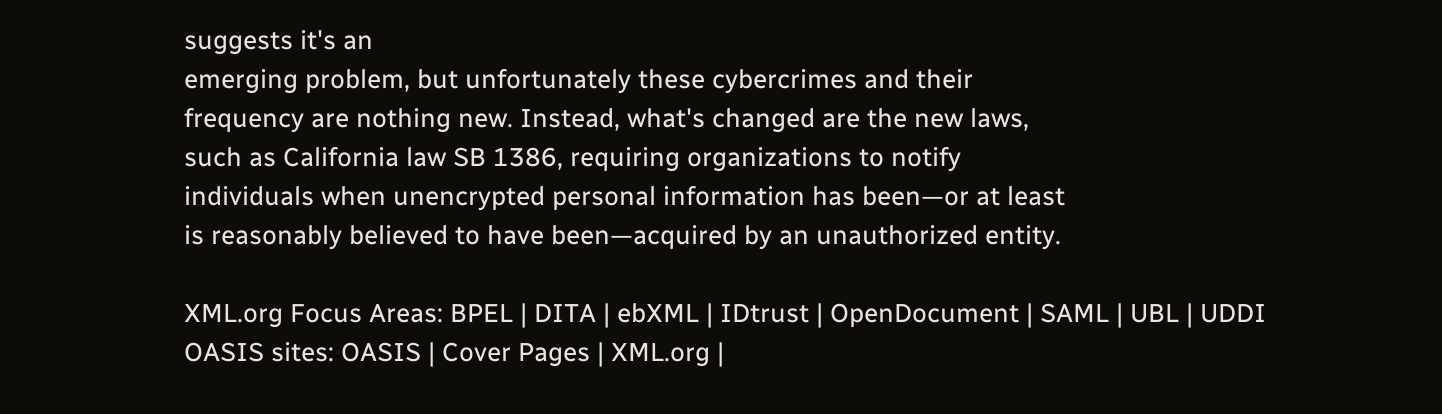suggests it's an
emerging problem, but unfortunately these cybercrimes and their
frequency are nothing new. Instead, what's changed are the new laws,
such as California law SB 1386, requiring organizations to notify
individuals when unencrypted personal information has been—or at least
is reasonably believed to have been—acquired by an unauthorized entity.

XML.org Focus Areas: BPEL | DITA | ebXML | IDtrust | OpenDocument | SAML | UBL | UDDI
OASIS sites: OASIS | Cover Pages | XML.org |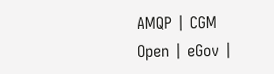AMQP | CGM Open | eGov |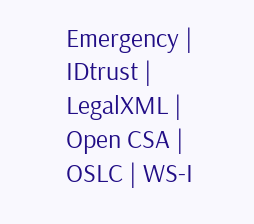Emergency | IDtrust | LegalXML | Open CSA | OSLC | WS-I